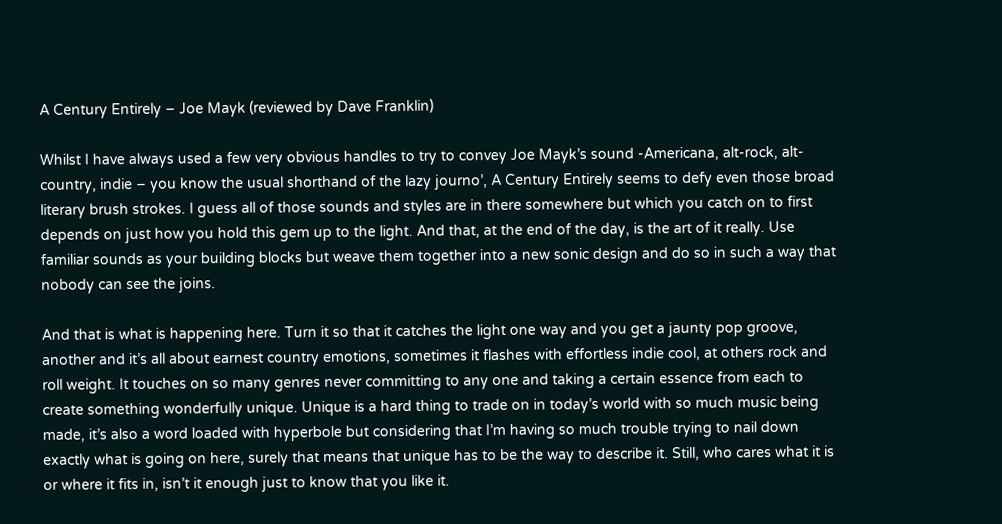A Century Entirely – Joe Mayk (reviewed by Dave Franklin)

Whilst I have always used a few very obvious handles to try to convey Joe Mayk’s sound -Americana, alt-rock, alt-country, indie – you know the usual shorthand of the lazy journo’, A Century Entirely seems to defy even those broad literary brush strokes. I guess all of those sounds and styles are in there somewhere but which you catch on to first depends on just how you hold this gem up to the light. And that, at the end of the day, is the art of it really. Use familiar sounds as your building blocks but weave them together into a new sonic design and do so in such a way that nobody can see the joins.

And that is what is happening here. Turn it so that it catches the light one way and you get a jaunty pop groove, another and it’s all about earnest country emotions, sometimes it flashes with effortless indie cool, at others rock and roll weight. It touches on so many genres never committing to any one and taking a certain essence from each to create something wonderfully unique. Unique is a hard thing to trade on in today’s world with so much music being made, it’s also a word loaded with hyperbole but considering that I’m having so much trouble trying to nail down exactly what is going on here, surely that means that unique has to be the way to describe it. Still, who cares what it is or where it fits in, isn’t it enough just to know that you like it.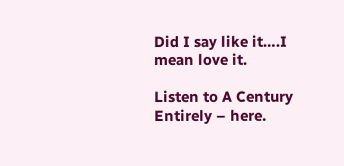Did I say like it….I mean love it.

Listen to A Century Entirely – here.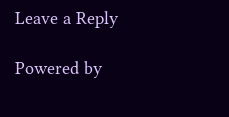Leave a Reply

Powered by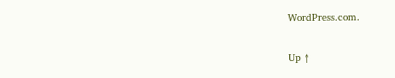WordPress.com.

Up ↑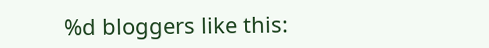%d bloggers like this: